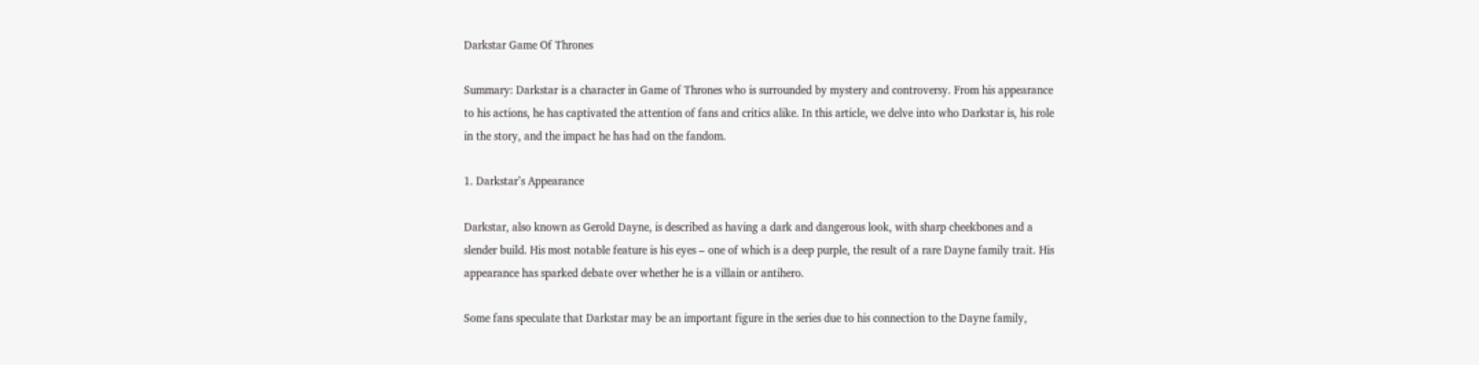Darkstar Game Of Thrones

Summary: Darkstar is a character in Game of Thrones who is surrounded by mystery and controversy. From his appearance to his actions, he has captivated the attention of fans and critics alike. In this article, we delve into who Darkstar is, his role in the story, and the impact he has had on the fandom.

1. Darkstar’s Appearance

Darkstar, also known as Gerold Dayne, is described as having a dark and dangerous look, with sharp cheekbones and a slender build. His most notable feature is his eyes – one of which is a deep purple, the result of a rare Dayne family trait. His appearance has sparked debate over whether he is a villain or antihero.

Some fans speculate that Darkstar may be an important figure in the series due to his connection to the Dayne family,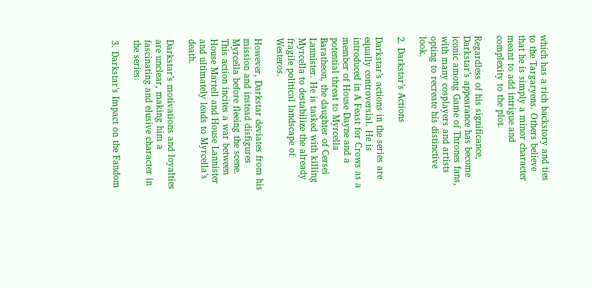which has a rich backstory and ties to the Targaryens. Others believe that he is simply a minor character meant to add intrigue and complexity to the plot.

Regardless of his significance, Darkstar’s appearance has become iconic among Game of Thrones fans, with many cosplayers and artists opting to recreate his distinctive look.

2. Darkstar’s Actions

Darkstar’s actions in the series are equally controversial. He is introduced in A Feast for Crows as a member of House Dayne and a potential threat to Myrcella Baratheon, the daughter of Cersei Lannister. He is tasked with killing Myrcella to destabilize the already fragile political landscape of Westeros.

However, Darkstar deviates from his mission and instead disfigures Myrcella before fleeing the scene. This action incites a war between House Martell and House Lannister and ultimately leads to Myrcella’s death.

Darkstar’s motivations and loyalties are unclear, making him a fascinating and elusive character in the series.

3. Darkstar’s Impact on the Fandom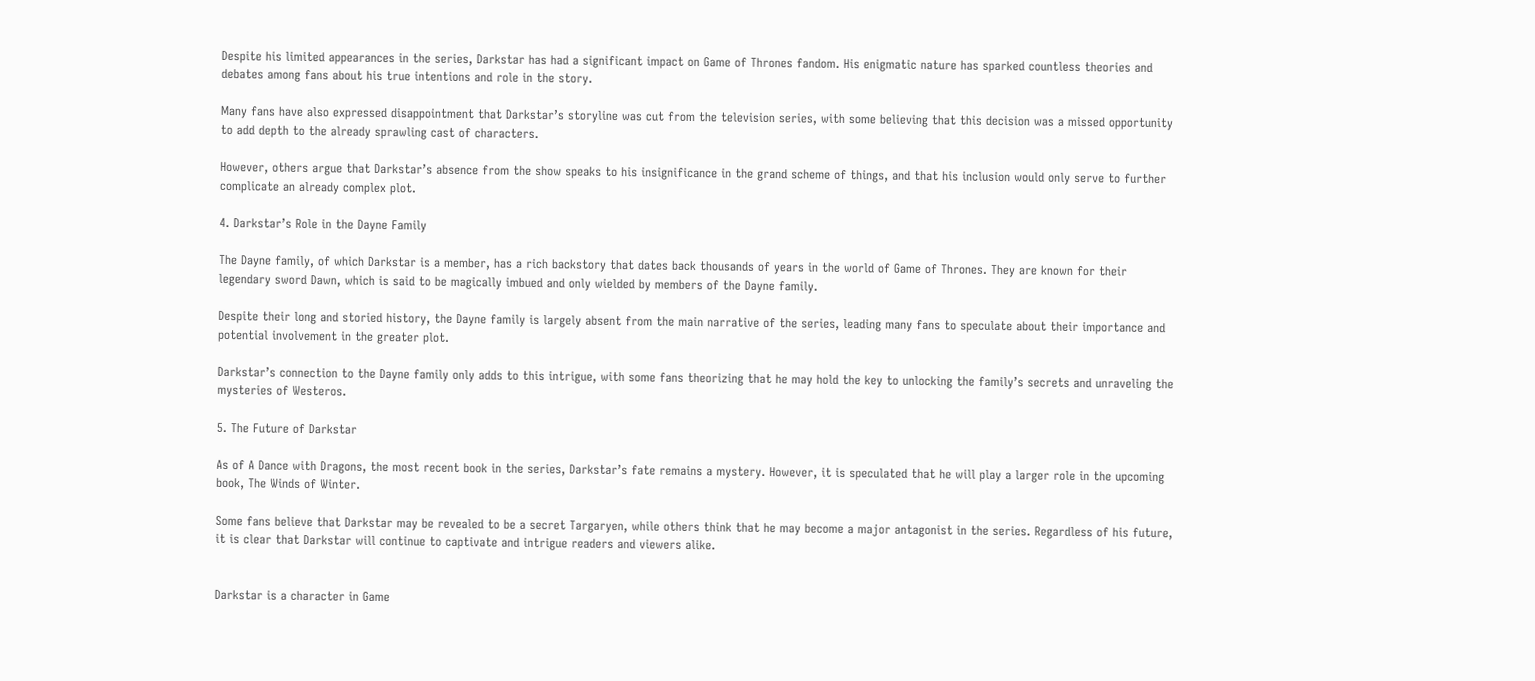Despite his limited appearances in the series, Darkstar has had a significant impact on Game of Thrones fandom. His enigmatic nature has sparked countless theories and debates among fans about his true intentions and role in the story.

Many fans have also expressed disappointment that Darkstar’s storyline was cut from the television series, with some believing that this decision was a missed opportunity to add depth to the already sprawling cast of characters.

However, others argue that Darkstar’s absence from the show speaks to his insignificance in the grand scheme of things, and that his inclusion would only serve to further complicate an already complex plot.

4. Darkstar’s Role in the Dayne Family

The Dayne family, of which Darkstar is a member, has a rich backstory that dates back thousands of years in the world of Game of Thrones. They are known for their legendary sword Dawn, which is said to be magically imbued and only wielded by members of the Dayne family.

Despite their long and storied history, the Dayne family is largely absent from the main narrative of the series, leading many fans to speculate about their importance and potential involvement in the greater plot.

Darkstar’s connection to the Dayne family only adds to this intrigue, with some fans theorizing that he may hold the key to unlocking the family’s secrets and unraveling the mysteries of Westeros.

5. The Future of Darkstar

As of A Dance with Dragons, the most recent book in the series, Darkstar’s fate remains a mystery. However, it is speculated that he will play a larger role in the upcoming book, The Winds of Winter.

Some fans believe that Darkstar may be revealed to be a secret Targaryen, while others think that he may become a major antagonist in the series. Regardless of his future, it is clear that Darkstar will continue to captivate and intrigue readers and viewers alike.


Darkstar is a character in Game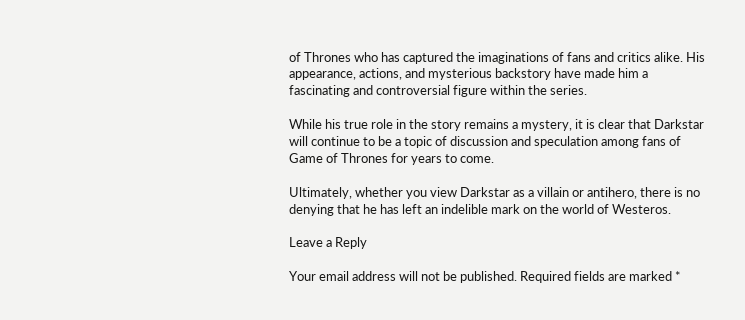of Thrones who has captured the imaginations of fans and critics alike. His appearance, actions, and mysterious backstory have made him a fascinating and controversial figure within the series.

While his true role in the story remains a mystery, it is clear that Darkstar will continue to be a topic of discussion and speculation among fans of Game of Thrones for years to come.

Ultimately, whether you view Darkstar as a villain or antihero, there is no denying that he has left an indelible mark on the world of Westeros.

Leave a Reply

Your email address will not be published. Required fields are marked *